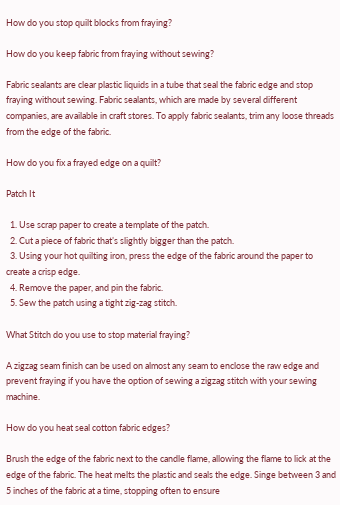How do you stop quilt blocks from fraying?

How do you keep fabric from fraying without sewing?

Fabric sealants are clear plastic liquids in a tube that seal the fabric edge and stop fraying without sewing. Fabric sealants, which are made by several different companies, are available in craft stores. To apply fabric sealants, trim any loose threads from the edge of the fabric.

How do you fix a frayed edge on a quilt?

Patch It

  1. Use scrap paper to create a template of the patch.
  2. Cut a piece of fabric that’s slightly bigger than the patch.
  3. Using your hot quilting iron, press the edge of the fabric around the paper to create a crisp edge.
  4. Remove the paper, and pin the fabric.
  5. Sew the patch using a tight zig-zag stitch.

What Stitch do you use to stop material fraying?

A zigzag seam finish can be used on almost any seam to enclose the raw edge and prevent fraying if you have the option of sewing a zigzag stitch with your sewing machine.

How do you heat seal cotton fabric edges?

Brush the edge of the fabric next to the candle flame, allowing the flame to lick at the edge of the fabric. The heat melts the plastic and seals the edge. Singe between 3 and 5 inches of the fabric at a time, stopping often to ensure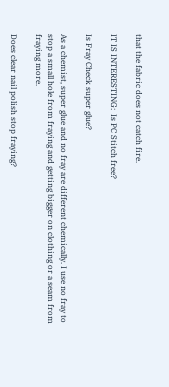that the fabric does not catch fire.

IT IS INTERESTING:  Is PC Stitch free?

Is Fray Check super glue?

As a chemist, super glue and no fray are different chemically. I use no fray to stop a small hole from fraying and getting bigger on clothing or a seam from fraying more.

Does clear nail polish stop fraying?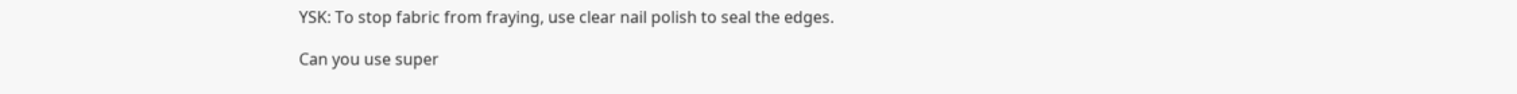YSK: To stop fabric from fraying, use clear nail polish to seal the edges.

Can you use super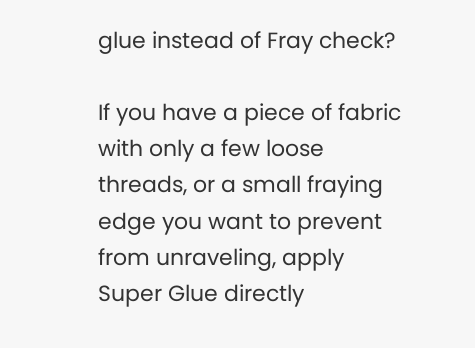glue instead of Fray check?

If you have a piece of fabric with only a few loose threads, or a small fraying edge you want to prevent from unraveling, apply Super Glue directly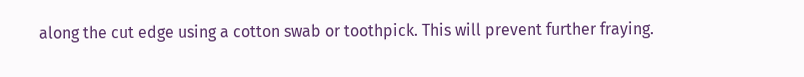along the cut edge using a cotton swab or toothpick. This will prevent further fraying.